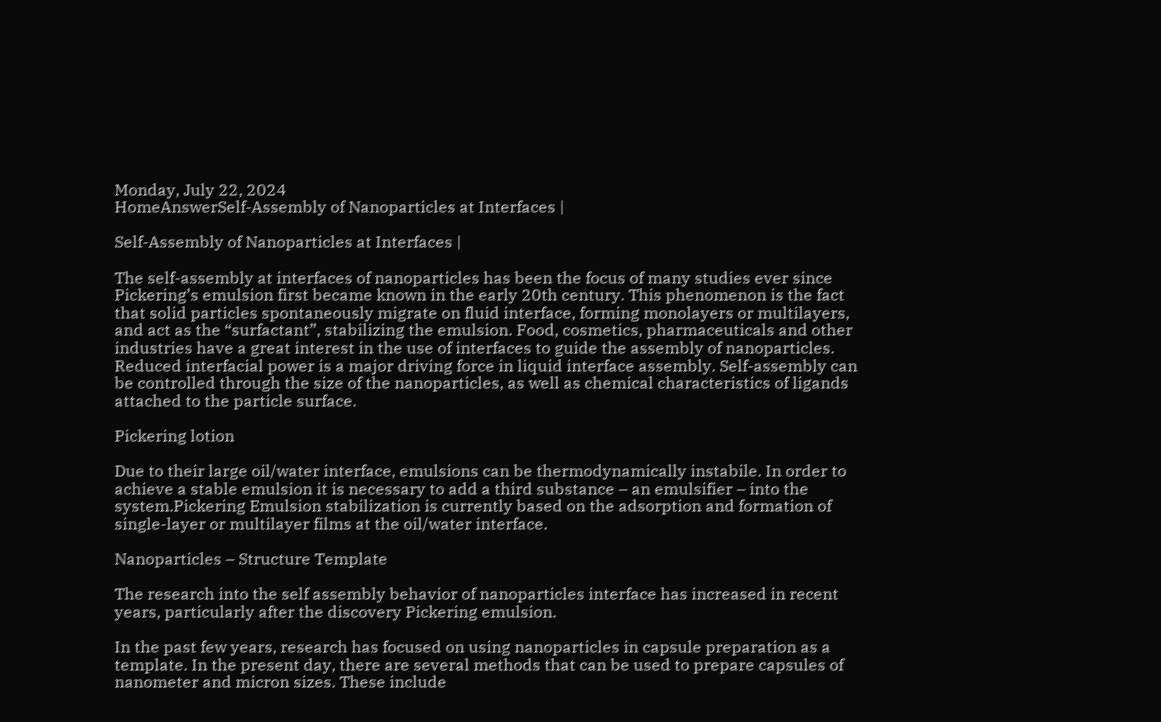Monday, July 22, 2024
HomeAnswerSelf-Assembly of Nanoparticles at Interfaces |

Self-Assembly of Nanoparticles at Interfaces |

The self-assembly at interfaces of nanoparticles has been the focus of many studies ever since Pickering’s emulsion first became known in the early 20th century. This phenomenon is the fact that solid particles spontaneously migrate on fluid interface, forming monolayers or multilayers, and act as the “surfactant”, stabilizing the emulsion. Food, cosmetics, pharmaceuticals and other industries have a great interest in the use of interfaces to guide the assembly of nanoparticles. Reduced interfacial power is a major driving force in liquid interface assembly. Self-assembly can be controlled through the size of the nanoparticles, as well as chemical characteristics of ligands attached to the particle surface.

Pickering lotion

Due to their large oil/water interface, emulsions can be thermodynamically instabile. In order to achieve a stable emulsion it is necessary to add a third substance – an emulsifier – into the system.Pickering Emulsion stabilization is currently based on the adsorption and formation of single-layer or multilayer films at the oil/water interface.

Nanoparticles – Structure Template

The research into the self assembly behavior of nanoparticles interface has increased in recent years, particularly after the discovery Pickering emulsion.

In the past few years, research has focused on using nanoparticles in capsule preparation as a template. In the present day, there are several methods that can be used to prepare capsules of nanometer and micron sizes. These include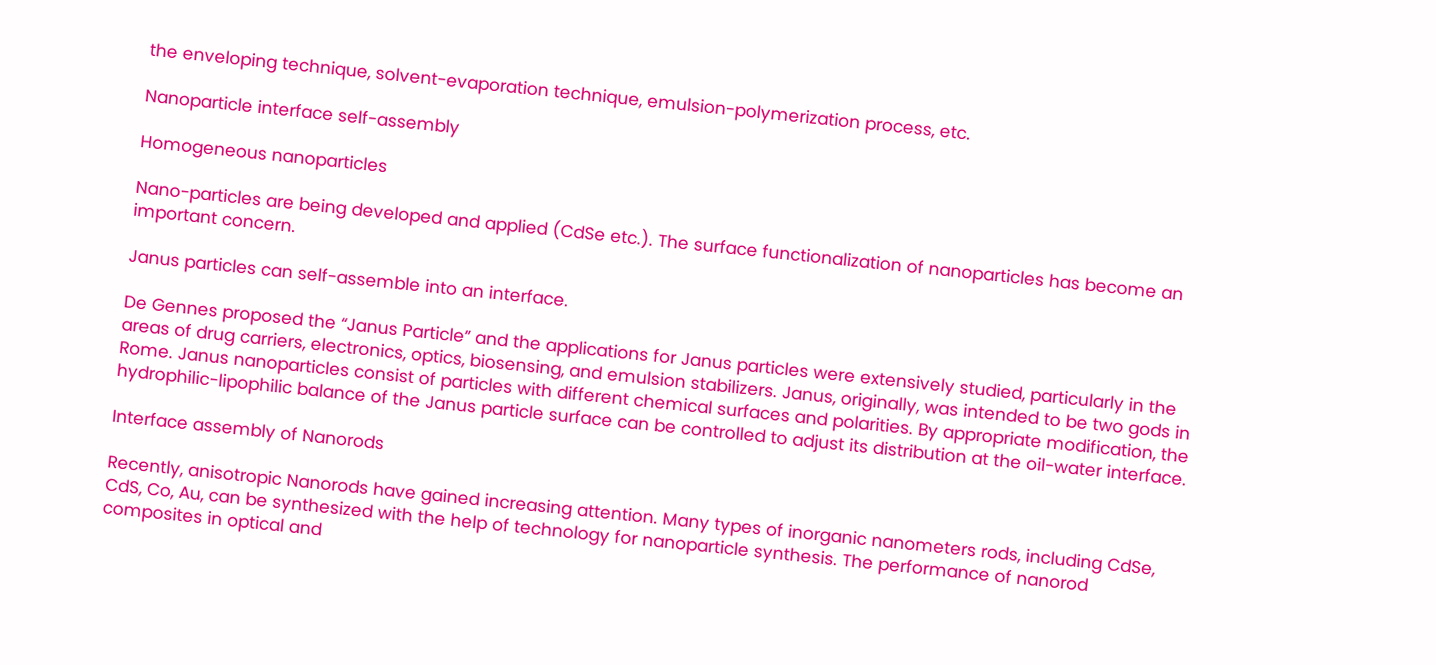the enveloping technique, solvent-evaporation technique, emulsion-polymerization process, etc.

Nanoparticle interface self-assembly

Homogeneous nanoparticles

Nano-particles are being developed and applied (CdSe etc.). The surface functionalization of nanoparticles has become an important concern.

Janus particles can self-assemble into an interface.

De Gennes proposed the “Janus Particle” and the applications for Janus particles were extensively studied, particularly in the areas of drug carriers, electronics, optics, biosensing, and emulsion stabilizers. Janus, originally, was intended to be two gods in Rome. Janus nanoparticles consist of particles with different chemical surfaces and polarities. By appropriate modification, the hydrophilic-lipophilic balance of the Janus particle surface can be controlled to adjust its distribution at the oil-water interface.

Interface assembly of Nanorods

Recently, anisotropic Nanorods have gained increasing attention. Many types of inorganic nanometers rods, including CdSe, CdS, Co, Au, can be synthesized with the help of technology for nanoparticle synthesis. The performance of nanorod composites in optical and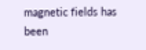magnetic fields has been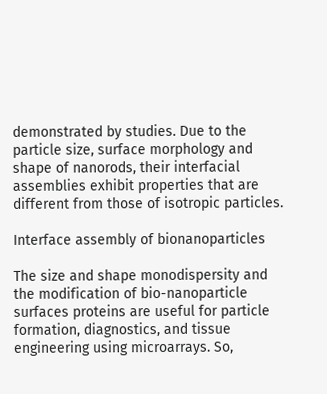demonstrated by studies. Due to the particle size, surface morphology and shape of nanorods, their interfacial assemblies exhibit properties that are different from those of isotropic particles.

Interface assembly of bionanoparticles

The size and shape monodispersity and the modification of bio-nanoparticle surfaces proteins are useful for particle formation, diagnostics, and tissue engineering using microarrays. So,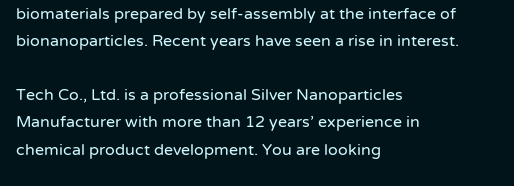biomaterials prepared by self-assembly at the interface of bionanoparticles. Recent years have seen a rise in interest.

Tech Co., Ltd. is a professional Silver Nanoparticles Manufacturer with more than 12 years’ experience in chemical product development. You are looking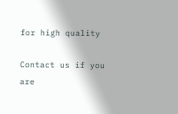for high quality

Contact us if you are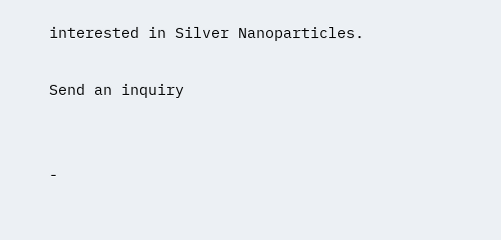interested in Silver Nanoparticles.

Send an inquiry


-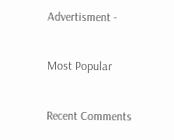Advertisment -

Most Popular

Recent Comments